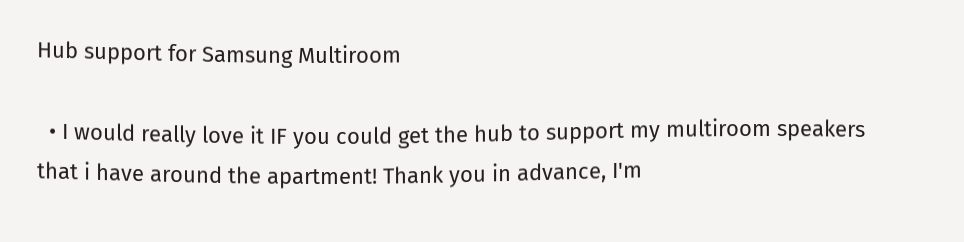Hub support for Samsung Multiroom

  • I would really love it IF you could get the hub to support my multiroom speakers that i have around the apartment! Thank you in advance, I'm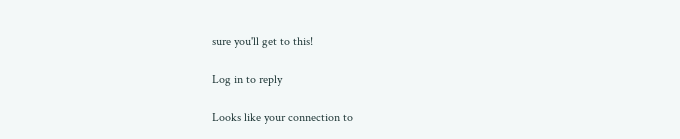sure you'll get to this!

Log in to reply

Looks like your connection to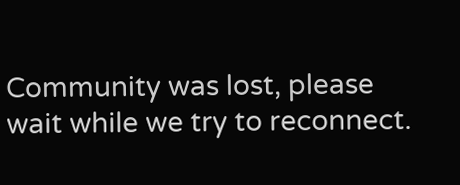Community was lost, please wait while we try to reconnect.